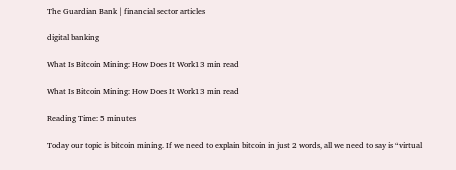The Guardian Bank | financial sector articles

digital banking

What Is Bitcoin Mining: How Does It Work13 min read

What Is Bitcoin Mining: How Does It Work13 min read

Reading Time: 5 minutes

Today our topic is bitcoin mining. If we need to explain bitcoin in just 2 words, all we need to say is “virtual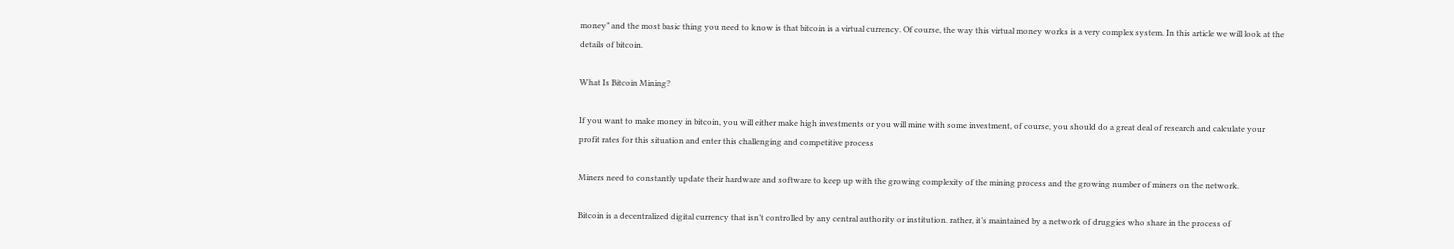money” and the most basic thing you need to know is that bitcoin is a virtual currency. Of course, the way this virtual money works is a very complex system. In this article we will look at the details of bitcoin.

What Is Bitcoin Mining?

If you want to make money in bitcoin, you will either make high investments or you will mine with some investment, of course, you should do a great deal of research and calculate your profit rates for this situation and enter this challenging and competitive process

Miners need to constantly update their hardware and software to keep up with the growing complexity of the mining process and the growing number of miners on the network.

Bitcoin is a decentralized digital currency that isn’t controlled by any central authority or institution. rather, it’s maintained by a network of druggies who share in the process of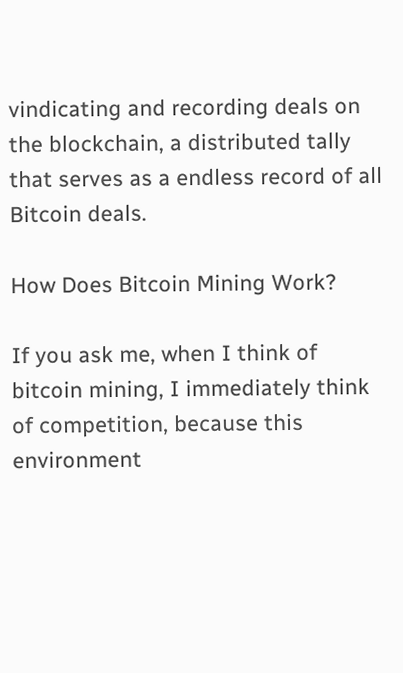vindicating and recording deals on the blockchain, a distributed tally that serves as a endless record of all Bitcoin deals.

How Does Bitcoin Mining Work?

If you ask me, when I think of bitcoin mining, I immediately think of competition, because this environment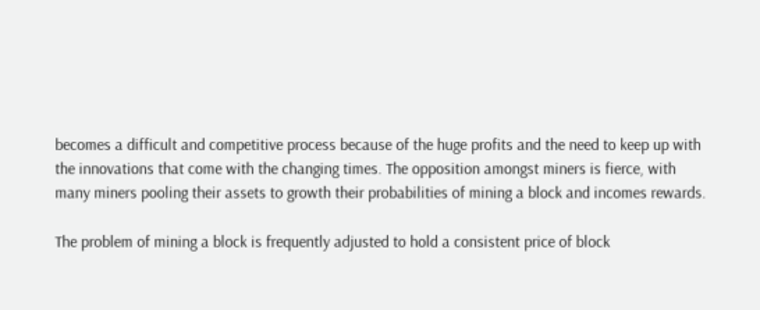becomes a difficult and competitive process because of the huge profits and the need to keep up with the innovations that come with the changing times. The opposition amongst miners is fierce, with many miners pooling their assets to growth their probabilities of mining a block and incomes rewards.

The problem of mining a block is frequently adjusted to hold a consistent price of block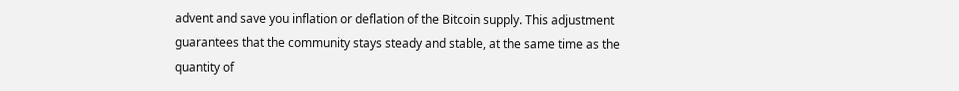advent and save you inflation or deflation of the Bitcoin supply. This adjustment guarantees that the community stays steady and stable, at the same time as the quantity of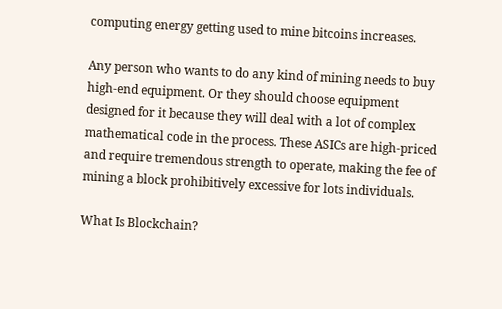computing energy getting used to mine bitcoins increases.

Any person who wants to do any kind of mining needs to buy high-end equipment. Or they should choose equipment designed for it because they will deal with a lot of complex mathematical code in the process. These ASICs are high-priced and require tremendous strength to operate, making the fee of mining a block prohibitively excessive for lots individuals.

What Is Blockchain?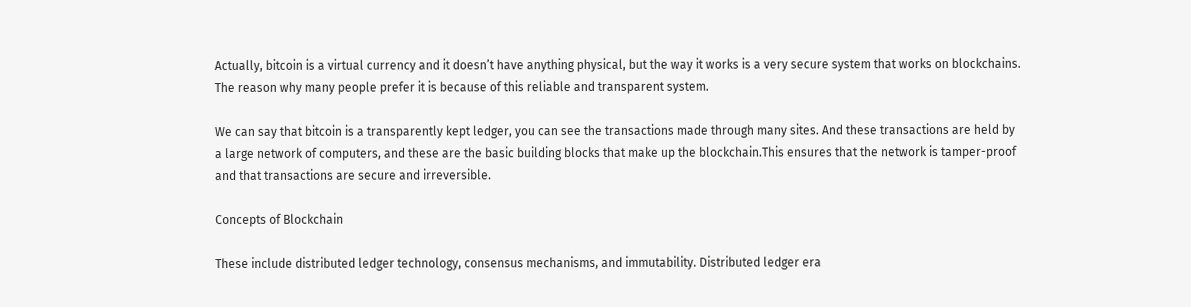Actually, bitcoin is a virtual currency and it doesn’t have anything physical, but the way it works is a very secure system that works on blockchains. The reason why many people prefer it is because of this reliable and transparent system.

We can say that bitcoin is a transparently kept ledger, you can see the transactions made through many sites. And these transactions are held by a large network of computers, and these are the basic building blocks that make up the blockchain.This ensures that the network is tamper-proof and that transactions are secure and irreversible.

Concepts of Blockchain

These include distributed ledger technology, consensus mechanisms, and immutability. Distributed ledger era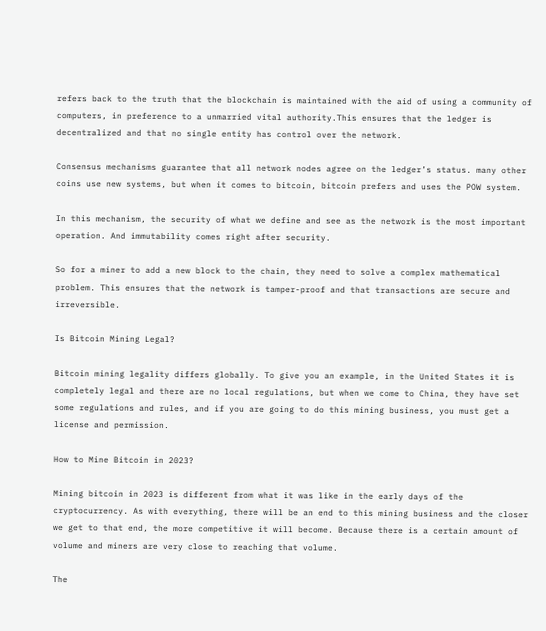refers back to the truth that the blockchain is maintained with the aid of using a community of computers, in preference to a unmarried vital authority.This ensures that the ledger is decentralized and that no single entity has control over the network.

Consensus mechanisms guarantee that all network nodes agree on the ledger’s status. many other coins use new systems, but when it comes to bitcoin, bitcoin prefers and uses the POW system.

In this mechanism, the security of what we define and see as the network is the most important operation. And immutability comes right after security.

So for a miner to add a new block to the chain, they need to solve a complex mathematical problem. This ensures that the network is tamper-proof and that transactions are secure and irreversible.

Is Bitcoin Mining Legal?

Bitcoin mining legality differs globally. To give you an example, in the United States it is completely legal and there are no local regulations, but when we come to China, they have set some regulations and rules, and if you are going to do this mining business, you must get a license and permission.

How to Mine Bitcoin in 2023?

Mining bitcoin in 2023 is different from what it was like in the early days of the cryptocurrency. As with everything, there will be an end to this mining business and the closer we get to that end, the more competitive it will become. Because there is a certain amount of volume and miners are very close to reaching that volume.

The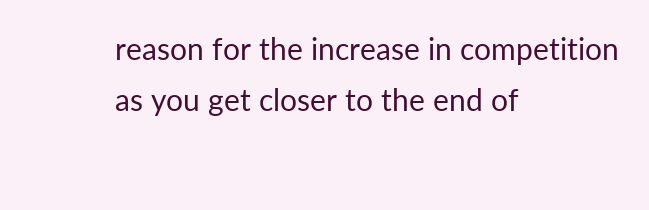reason for the increase in competition as you get closer to the end of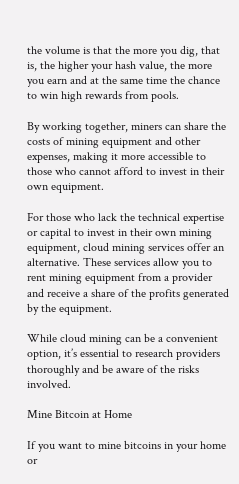the volume is that the more you dig, that is, the higher your hash value, the more you earn and at the same time the chance to win high rewards from pools.

By working together, miners can share the costs of mining equipment and other expenses, making it more accessible to those who cannot afford to invest in their own equipment.

For those who lack the technical expertise or capital to invest in their own mining equipment, cloud mining services offer an alternative. These services allow you to rent mining equipment from a provider and receive a share of the profits generated by the equipment.

While cloud mining can be a convenient option, it’s essential to research providers thoroughly and be aware of the risks involved.

Mine Bitcoin at Home

If you want to mine bitcoins in your home or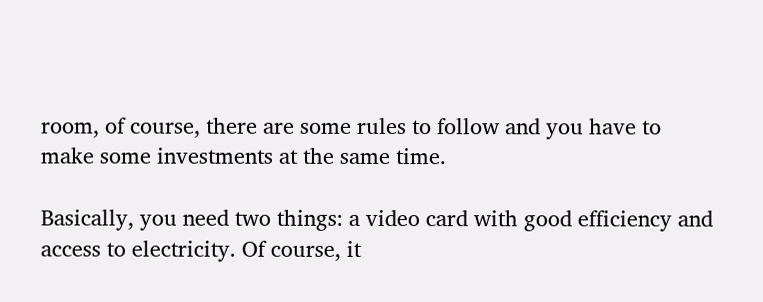room, of course, there are some rules to follow and you have to make some investments at the same time.

Basically, you need two things: a video card with good efficiency and access to electricity. Of course, it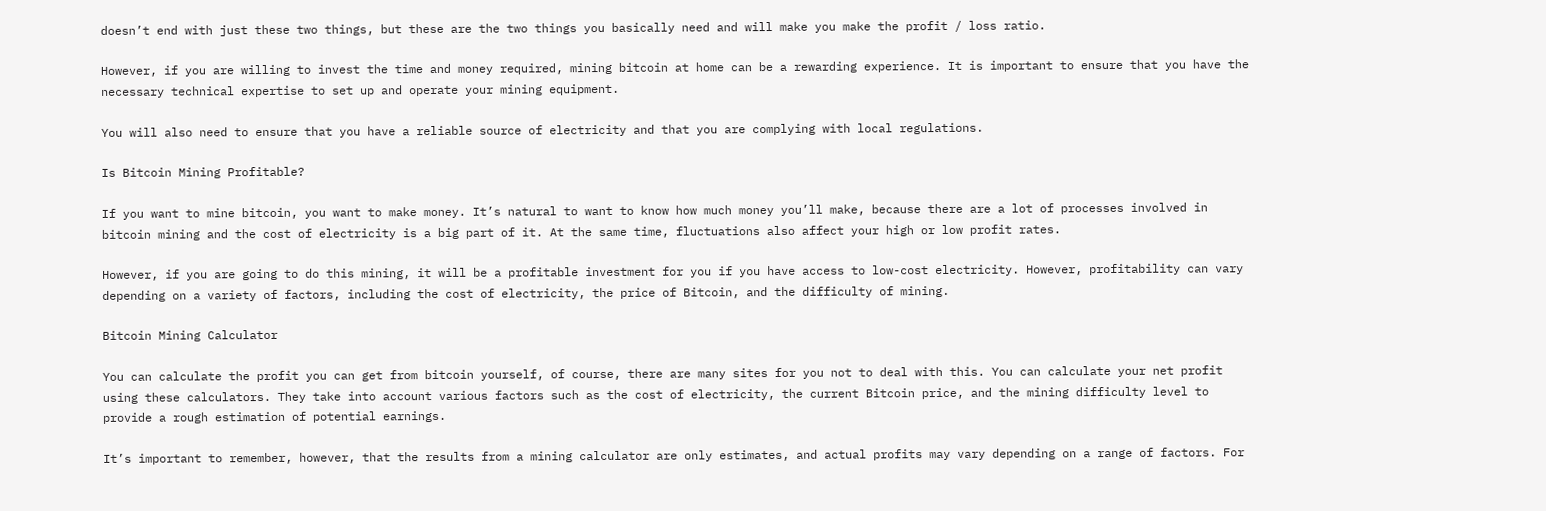doesn’t end with just these two things, but these are the two things you basically need and will make you make the profit / loss ratio.

However, if you are willing to invest the time and money required, mining bitcoin at home can be a rewarding experience. It is important to ensure that you have the necessary technical expertise to set up and operate your mining equipment.

You will also need to ensure that you have a reliable source of electricity and that you are complying with local regulations.

Is Bitcoin Mining Profitable?

If you want to mine bitcoin, you want to make money. It’s natural to want to know how much money you’ll make, because there are a lot of processes involved in bitcoin mining and the cost of electricity is a big part of it. At the same time, fluctuations also affect your high or low profit rates.

However, if you are going to do this mining, it will be a profitable investment for you if you have access to low-cost electricity. However, profitability can vary depending on a variety of factors, including the cost of electricity, the price of Bitcoin, and the difficulty of mining.

Bitcoin Mining Calculator

You can calculate the profit you can get from bitcoin yourself, of course, there are many sites for you not to deal with this. You can calculate your net profit using these calculators. They take into account various factors such as the cost of electricity, the current Bitcoin price, and the mining difficulty level to provide a rough estimation of potential earnings.

It’s important to remember, however, that the results from a mining calculator are only estimates, and actual profits may vary depending on a range of factors. For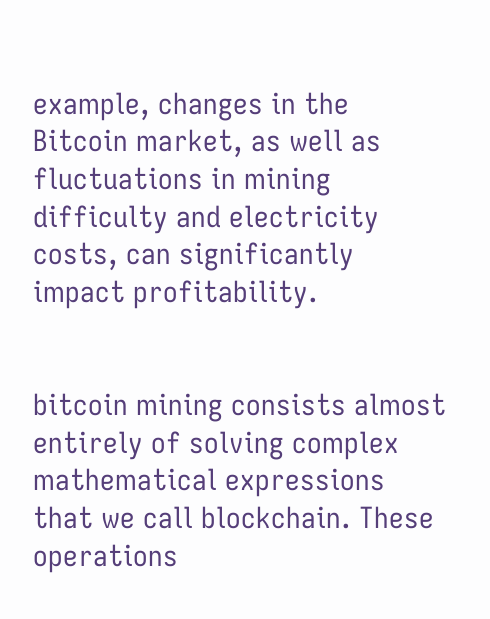example, changes in the Bitcoin market, as well as fluctuations in mining difficulty and electricity costs, can significantly impact profitability.


bitcoin mining consists almost entirely of solving complex mathematical expressions that we call blockchain. These operations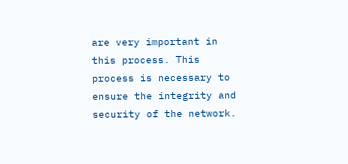are very important in this process. This process is necessary to ensure the integrity and security of the network.